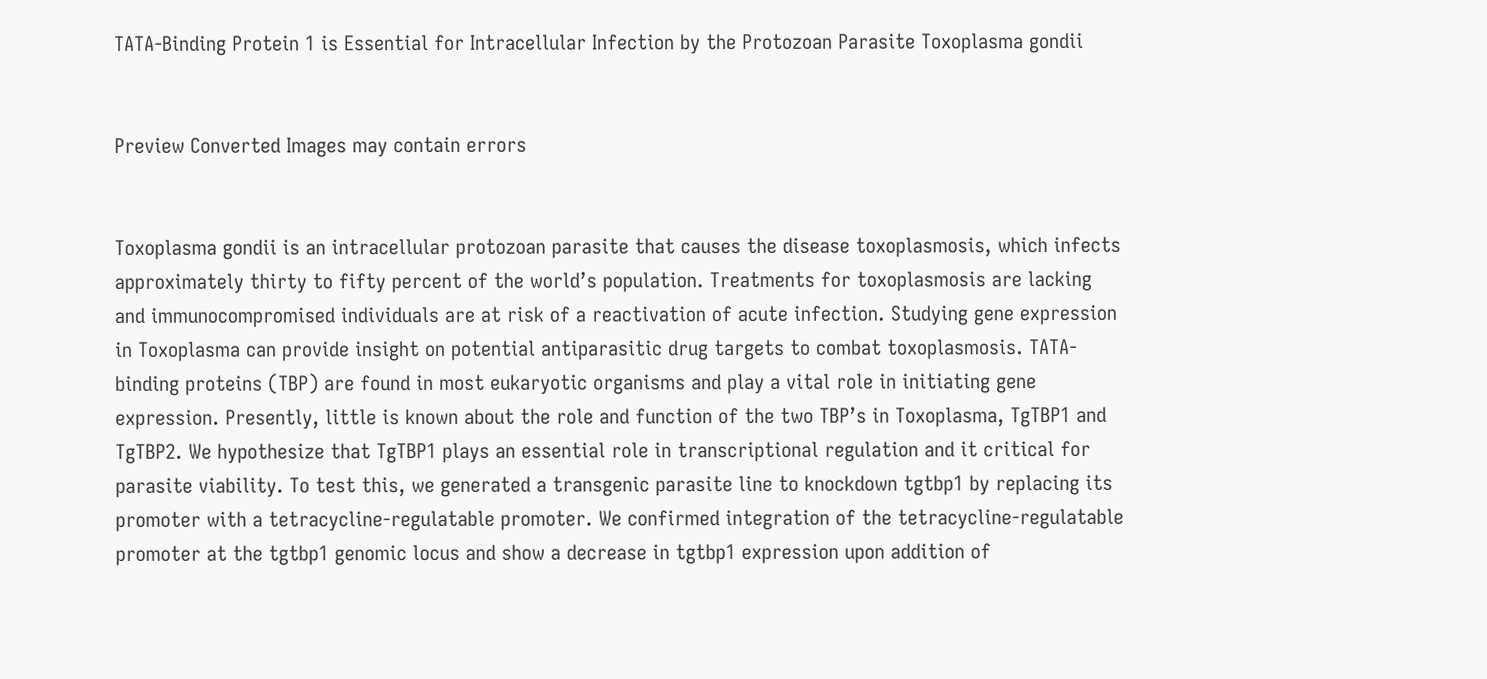TATA-Binding Protein 1 is Essential for Intracellular Infection by the Protozoan Parasite Toxoplasma gondii


Preview Converted Images may contain errors


Toxoplasma gondii is an intracellular protozoan parasite that causes the disease toxoplasmosis, which infects approximately thirty to fifty percent of the world’s population. Treatments for toxoplasmosis are lacking and immunocompromised individuals are at risk of a reactivation of acute infection. Studying gene expression in Toxoplasma can provide insight on potential antiparasitic drug targets to combat toxoplasmosis. TATA-binding proteins (TBP) are found in most eukaryotic organisms and play a vital role in initiating gene expression. Presently, little is known about the role and function of the two TBP’s in Toxoplasma, TgTBP1 and TgTBP2. We hypothesize that TgTBP1 plays an essential role in transcriptional regulation and it critical for parasite viability. To test this, we generated a transgenic parasite line to knockdown tgtbp1 by replacing its promoter with a tetracycline-regulatable promoter. We confirmed integration of the tetracycline-regulatable promoter at the tgtbp1 genomic locus and show a decrease in tgtbp1 expression upon addition of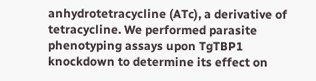anhydrotetracycline (ATc), a derivative of tetracycline. We performed parasite phenotyping assays upon TgTBP1 knockdown to determine its effect on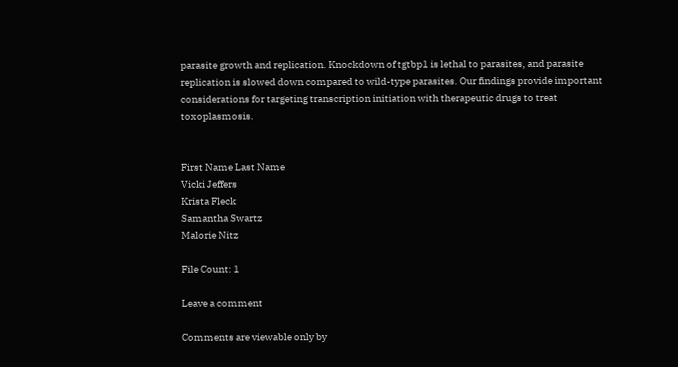parasite growth and replication. Knockdown of tgtbp1 is lethal to parasites, and parasite replication is slowed down compared to wild-type parasites. Our findings provide important considerations for targeting transcription initiation with therapeutic drugs to treat toxoplasmosis.


First Name Last Name
Vicki Jeffers
Krista Fleck
Samantha Swartz
Malorie Nitz

File Count: 1

Leave a comment

Comments are viewable only by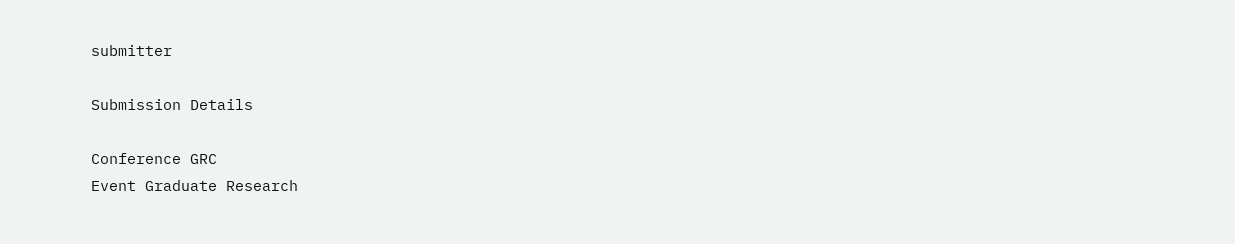submitter

Submission Details

Conference GRC
Event Graduate Research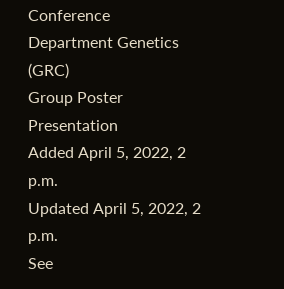Conference
Department Genetics (GRC)
Group Poster Presentation
Added April 5, 2022, 2 p.m.
Updated April 5, 2022, 2 p.m.
See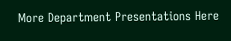More Department Presentations Here